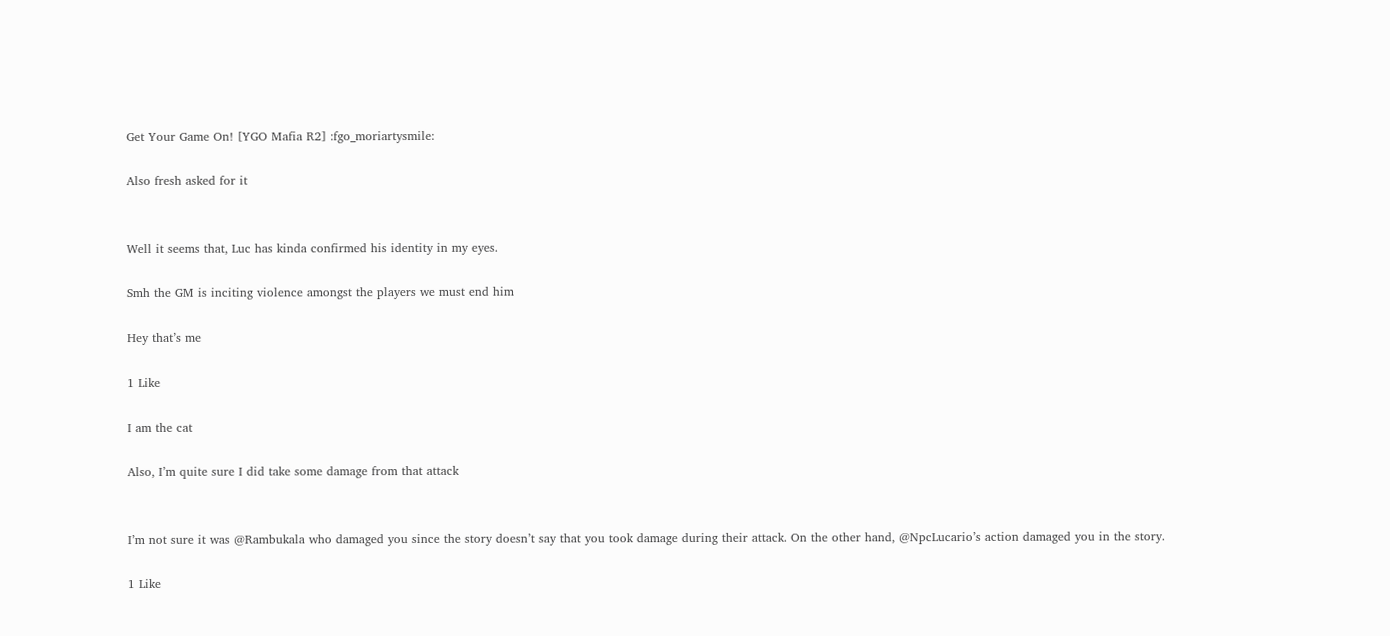Get Your Game On! [YGO Mafia R2] :fgo_moriartysmile:

Also fresh asked for it


Well it seems that, Luc has kinda confirmed his identity in my eyes.

Smh the GM is inciting violence amongst the players we must end him

Hey that’s me

1 Like

I am the cat

Also, I’m quite sure I did take some damage from that attack


I’m not sure it was @Rambukala who damaged you since the story doesn’t say that you took damage during their attack. On the other hand, @NpcLucario’s action damaged you in the story.

1 Like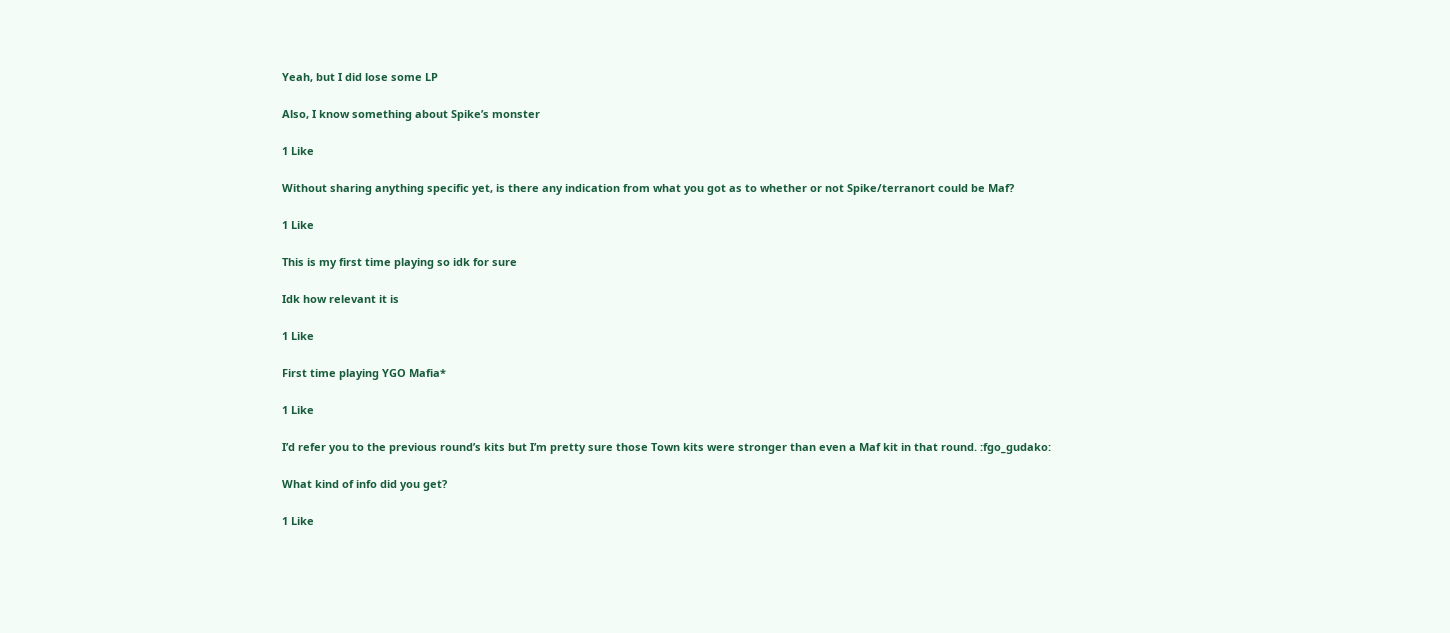Yeah, but I did lose some LP

Also, I know something about Spike’s monster

1 Like

Without sharing anything specific yet, is there any indication from what you got as to whether or not Spike/terranort could be Maf?

1 Like

This is my first time playing so idk for sure

Idk how relevant it is

1 Like

First time playing YGO Mafia*

1 Like

I’d refer you to the previous round’s kits but I’m pretty sure those Town kits were stronger than even a Maf kit in that round. :fgo_gudako:

What kind of info did you get?

1 Like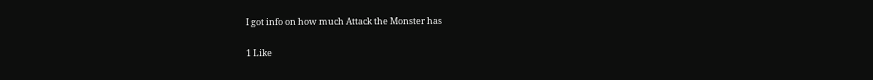I got info on how much Attack the Monster has

1 Like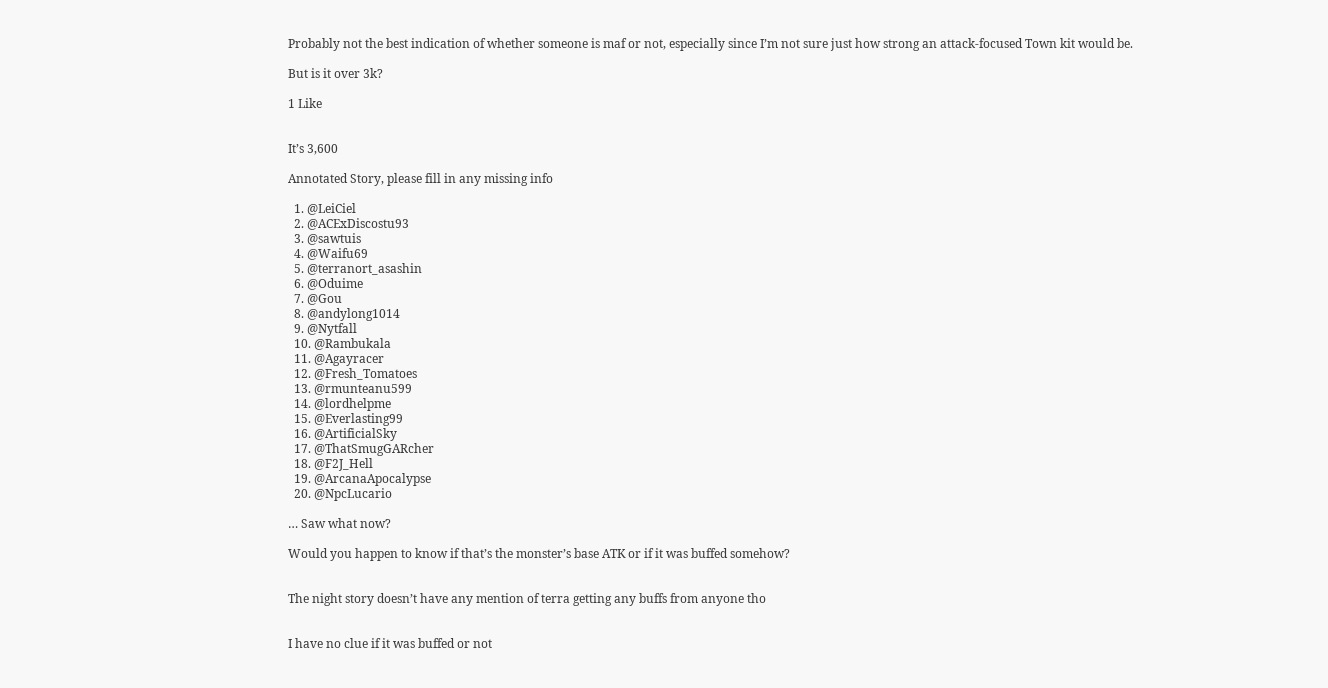Probably not the best indication of whether someone is maf or not, especially since I’m not sure just how strong an attack-focused Town kit would be.

But is it over 3k?

1 Like


It’s 3,600

Annotated Story, please fill in any missing info

  1. @LeiCiel
  2. @ACExDiscostu93
  3. @sawtuis
  4. @Waifu69
  5. @terranort_asashin
  6. @Oduime
  7. @Gou
  8. @andylong1014
  9. @Nytfall
  10. @Rambukala
  11. @Agayracer
  12. @Fresh_Tomatoes
  13. @rmunteanu599
  14. @lordhelpme
  15. @Everlasting99
  16. @ArtificialSky
  17. @ThatSmugGARcher
  18. @F2J_Hell
  19. @ArcanaApocalypse
  20. @NpcLucario

… Saw what now?

Would you happen to know if that’s the monster’s base ATK or if it was buffed somehow?


The night story doesn’t have any mention of terra getting any buffs from anyone tho


I have no clue if it was buffed or not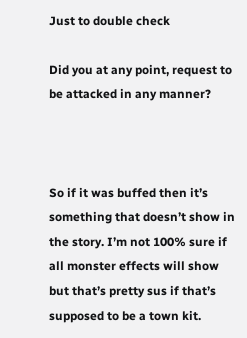Just to double check

Did you at any point, request to be attacked in any manner?



So if it was buffed then it’s something that doesn’t show in the story. I’m not 100% sure if all monster effects will show but that’s pretty sus if that’s supposed to be a town kit.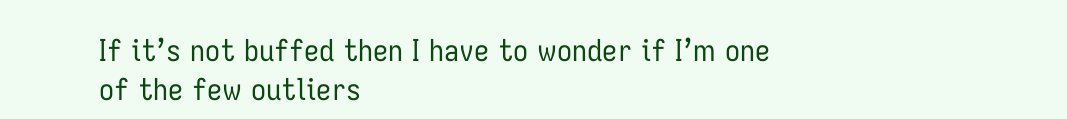If it’s not buffed then I have to wonder if I’m one of the few outliers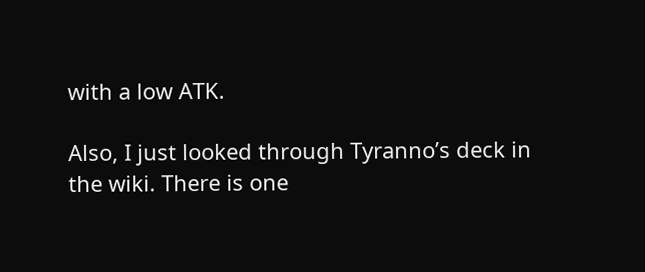with a low ATK.

Also, I just looked through Tyranno’s deck in the wiki. There is one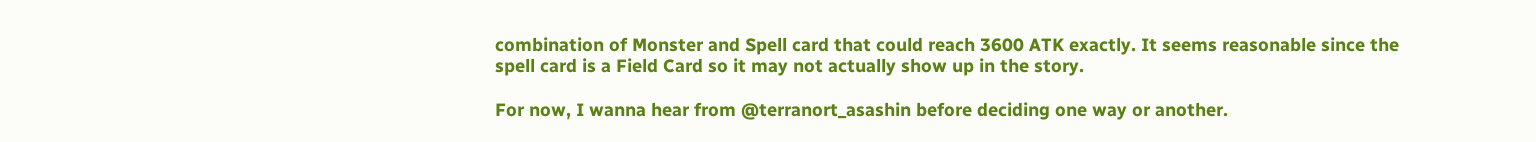combination of Monster and Spell card that could reach 3600 ATK exactly. It seems reasonable since the spell card is a Field Card so it may not actually show up in the story.

For now, I wanna hear from @terranort_asashin before deciding one way or another.